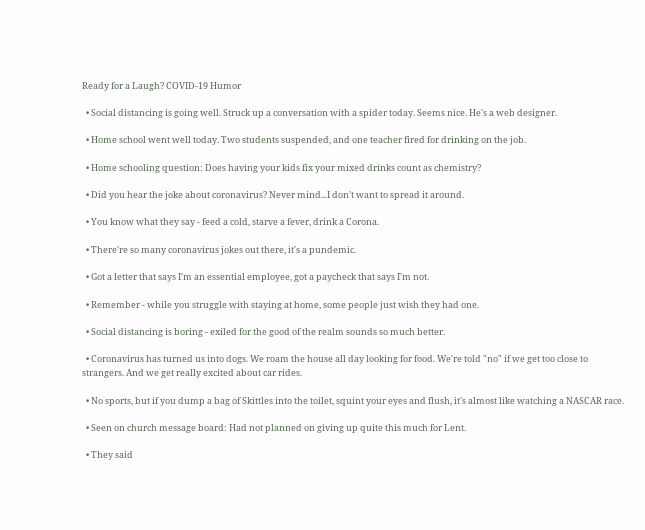Ready for a Laugh? COVID-19 Humor

  • Social distancing is going well. Struck up a conversation with a spider today. Seems nice. He's a web designer.

  • Home school went well today. Two students suspended, and one teacher fired for drinking on the job.

  • Home schooling question: Does having your kids fix your mixed drinks count as chemistry?

  • Did you hear the joke about coronavirus? Never mind...I don't want to spread it around.

  • You know what they say - feed a cold, starve a fever, drink a Corona.

  • There're so many coronavirus jokes out there, it's a pundemic.

  • Got a letter that says I'm an essential employee, got a paycheck that says I'm not.

  • Remember - while you struggle with staying at home, some people just wish they had one.

  • Social distancing is boring - exiled for the good of the realm sounds so much better.

  • Coronavirus has turned us into dogs. We roam the house all day looking for food. We're told "no" if we get too close to strangers. And we get really excited about car rides.

  • No sports, but if you dump a bag of Skittles into the toilet, squint your eyes and flush, it's almost like watching a NASCAR race.

  • Seen on church message board: Had not planned on giving up quite this much for Lent.

  • They said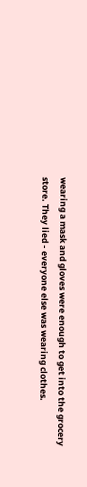wearing a mask and gloves were enough to get into the grocery store. They lied - everyone else was wearing clothes.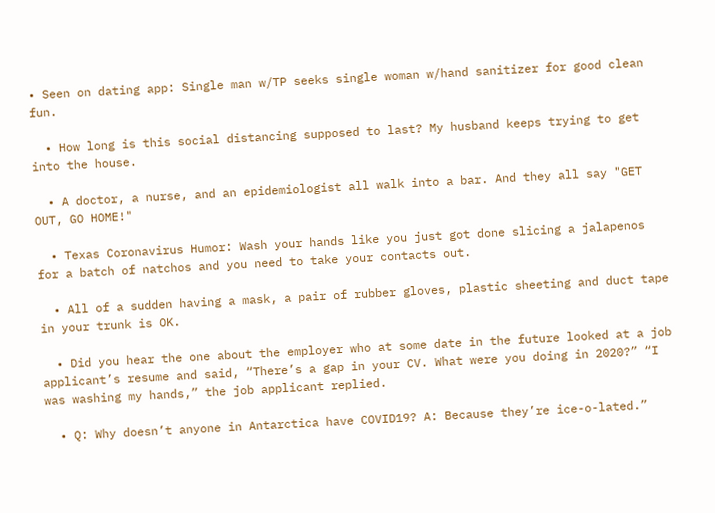• Seen on dating app: Single man w/TP seeks single woman w/hand sanitizer for good clean fun.

  • How long is this social distancing supposed to last? My husband keeps trying to get into the house.

  • A doctor, a nurse, and an epidemiologist all walk into a bar. And they all say "GET OUT, GO HOME!"

  • Texas Coronavirus Humor: Wash your hands like you just got done slicing a jalapenos for a batch of natchos and you need to take your contacts out.

  • All of a sudden having a mask, a pair of rubber gloves, plastic sheeting and duct tape in your trunk is OK.

  • Did you hear the one about the employer who at some date in the future looked at a job applicant’s resume and said, “There’s a gap in your CV. What were you doing in 2020?” “I was washing my hands,” the job applicant replied.

  • Q: Why doesn’t anyone in Antarctica have COVID19? A: Because they’re ice-o-lated.”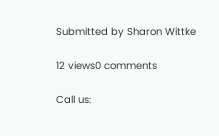Submitted by Sharon Wittke

12 views0 comments

Call us: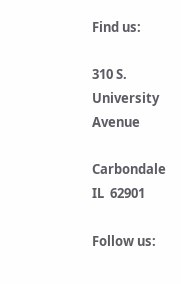Find us:

310 S. University Avenue

Carbondale IL  62901

Follow us: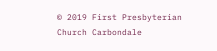© 2019 First Presbyterian Church Carbondale